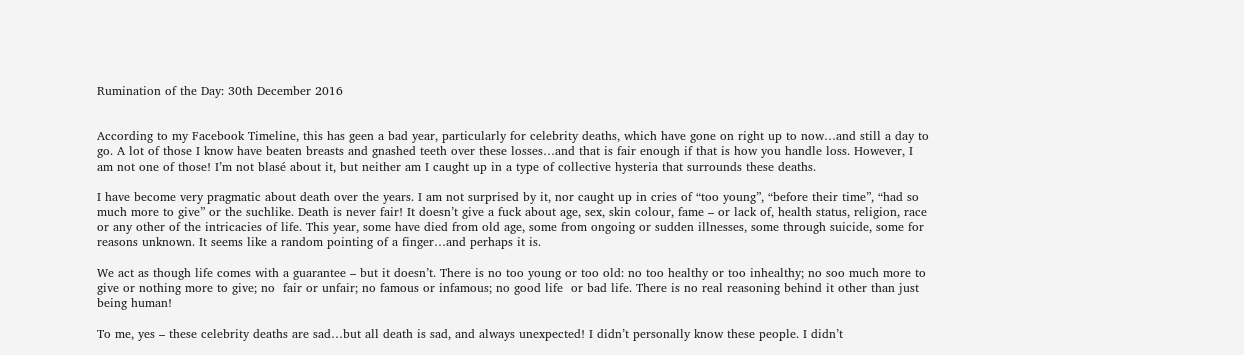Rumination of the Day: 30th December 2016


According to my Facebook Timeline, this has geen a bad year, particularly for celebrity deaths, which have gone on right up to now…and still a day to go. A lot of those I know have beaten breasts and gnashed teeth over these losses…and that is fair enough if that is how you handle loss. However, I am not one of those! I’m not blasé about it, but neither am I caught up in a type of collective hysteria that surrounds these deaths.

I have become very pragmatic about death over the years. I am not surprised by it, nor caught up in cries of “too young”, “before their time”, “had so much more to give” or the suchlike. Death is never fair! It doesn’t give a fuck about age, sex, skin colour, fame – or lack of, health status, religion, race or any other of the intricacies of life. This year, some have died from old age, some from ongoing or sudden illnesses, some through suicide, some for reasons unknown. It seems like a random pointing of a finger…and perhaps it is.

We act as though life comes with a guarantee – but it doesn’t. There is no too young or too old: no too healthy or too inhealthy; no soo much more to give or nothing more to give; no  fair or unfair; no famous or infamous; no good life  or bad life. There is no real reasoning behind it other than just being human!

To me, yes – these celebrity deaths are sad…but all death is sad, and always unexpected! I didn’t personally know these people. I didn’t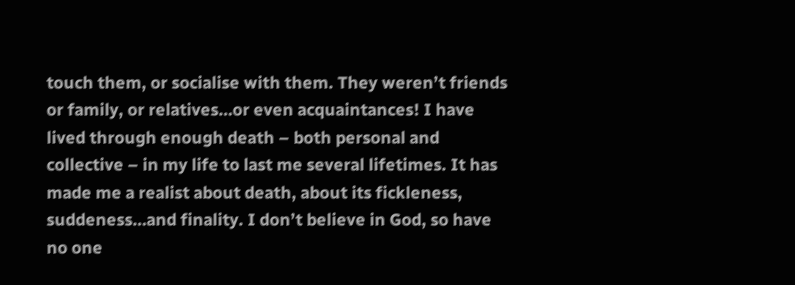touch them, or socialise with them. They weren’t friends or family, or relatives…or even acquaintances! I have lived through enough death – both personal and collective – in my life to last me several lifetimes. It has made me a realist about death, about its fickleness, suddeness…and finality. I don’t believe in God, so have no one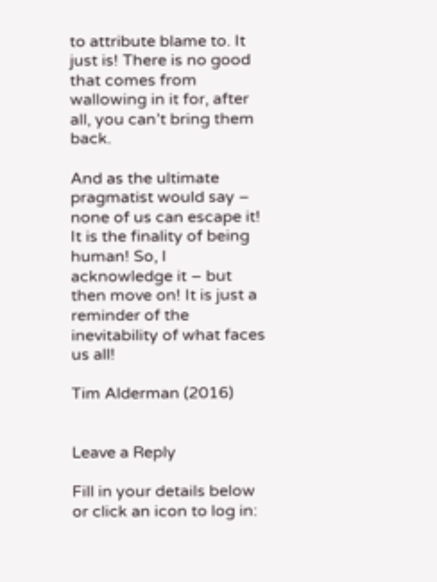to attribute blame to. It just is! There is no good that comes from wallowing in it for, after all, you can’t bring them back.

And as the ultimate pragmatist would say – none of us can escape it! It is the finality of being human! So, I acknowledge it – but then move on! It is just a reminder of the inevitability of what faces us all!

Tim Alderman (2016)


Leave a Reply

Fill in your details below or click an icon to log in: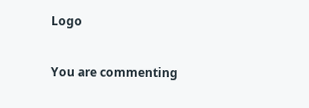Logo

You are commenting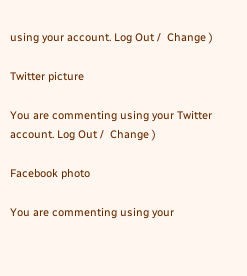using your account. Log Out /  Change )

Twitter picture

You are commenting using your Twitter account. Log Out /  Change )

Facebook photo

You are commenting using your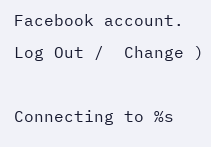Facebook account. Log Out /  Change )

Connecting to %s